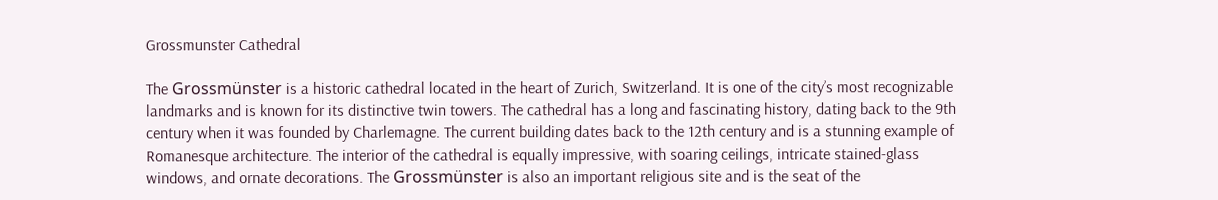Grossmunster Cathedral

The Grossmünster is a historic cathedral located in the heart of Zurich, Switzerland. It is one of the city’s most recognizable landmarks and is known for its distinctive twin towers. The cathedral has a long and fascinating history, dating back to the 9th century when it was founded by Charlemagne. The current building dates back to the 12th century and is a stunning example of Romanesque architecture. The interior of the cathedral is equally impressive, with soaring ceilings, intricate stained-glass windows, and ornate decorations. The Grossmünster is also an important religious site and is the seat of the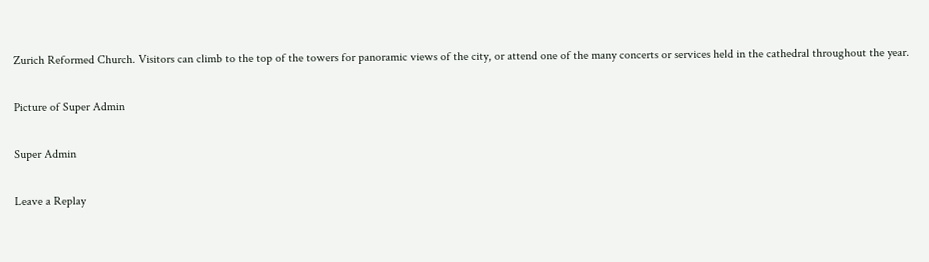Zurich Reformed Church. Visitors can climb to the top of the towers for panoramic views of the city, or attend one of the many concerts or services held in the cathedral throughout the year.

Picture of Super Admin

Super Admin

Leave a Replay